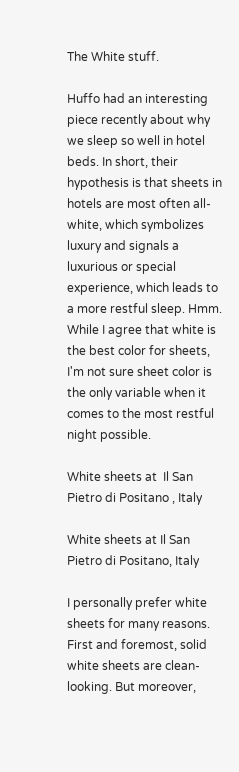The White stuff.

Huffo had an interesting piece recently about why we sleep so well in hotel beds. In short, their hypothesis is that sheets in hotels are most often all-white, which symbolizes luxury and signals a luxurious or special experience, which leads to a more restful sleep. Hmm. While I agree that white is the best color for sheets, I'm not sure sheet color is the only variable when it comes to the most restful night possible.

White sheets at  Il San Pietro di Positano , Italy

White sheets at Il San Pietro di Positano, Italy

I personally prefer white sheets for many reasons. First and foremost, solid white sheets are clean-looking. But moreover,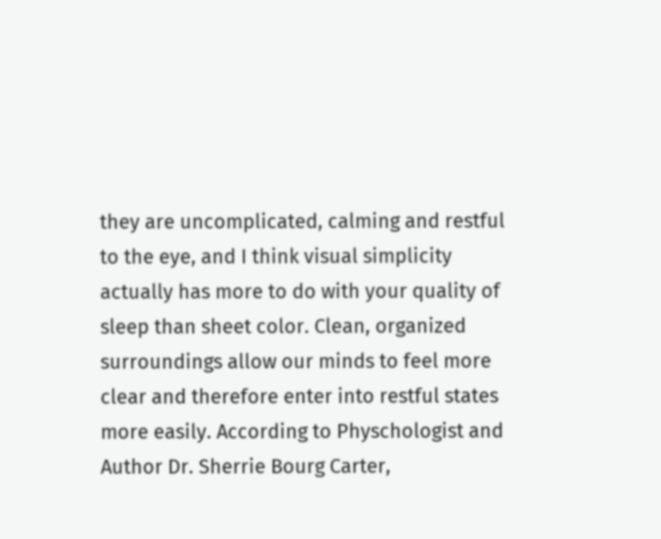they are uncomplicated, calming and restful to the eye, and I think visual simplicity actually has more to do with your quality of sleep than sheet color. Clean, organized surroundings allow our minds to feel more clear and therefore enter into restful states more easily. According to Physchologist and Author Dr. Sherrie Bourg Carter,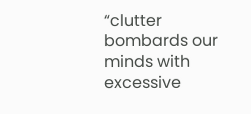“clutter bombards our minds with excessive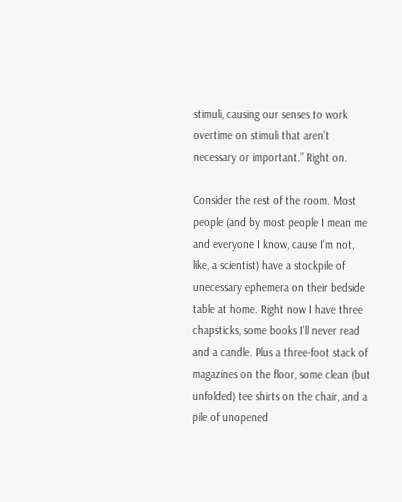stimuli, causing our senses to work overtime on stimuli that aren’t necessary or important.” Right on.

Consider the rest of the room. Most people (and by most people I mean me and everyone I know, cause I'm not, like, a scientist) have a stockpile of unecessary ephemera on their bedside table at home. Right now I have three chapsticks, some books I'll never read and a candle. Plus a three-foot stack of magazines on the floor, some clean (but unfolded) tee shirts on the chair, and a pile of unopened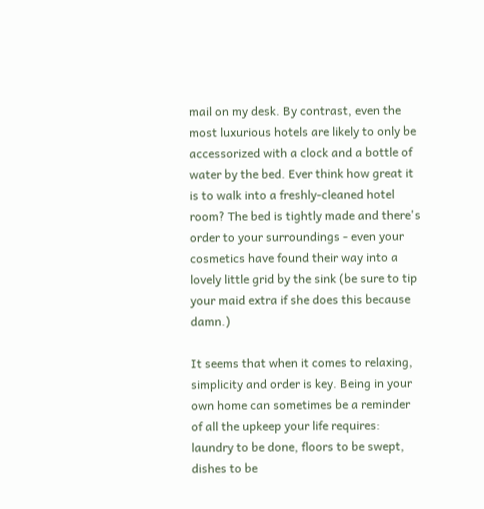mail on my desk. By contrast, even the most luxurious hotels are likely to only be accessorized with a clock and a bottle of water by the bed. Ever think how great it is to walk into a freshly-cleaned hotel room? The bed is tightly made and there's order to your surroundings - even your cosmetics have found their way into a lovely little grid by the sink (be sure to tip your maid extra if she does this because damn.)

It seems that when it comes to relaxing, simplicity and order is key. Being in your own home can sometimes be a reminder of all the upkeep your life requires: laundry to be done, floors to be swept, dishes to be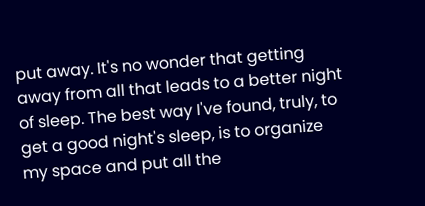put away. It's no wonder that getting away from all that leads to a better night of sleep. The best way I've found, truly, to get a good night's sleep, is to organize my space and put all the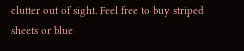clutter out of sight. Feel free to buy striped sheets or blue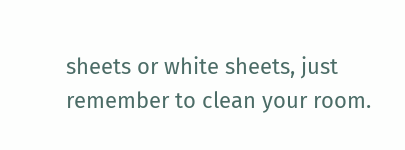sheets or white sheets, just remember to clean your room.